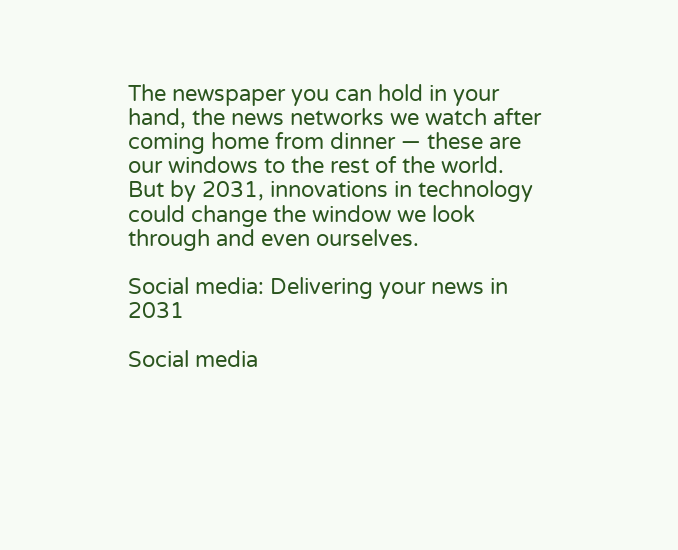The newspaper you can hold in your hand, the news networks we watch after coming home from dinner — these are our windows to the rest of the world. But by 2031, innovations in technology could change the window we look through and even ourselves.

Social media: Delivering your news in 2031

Social media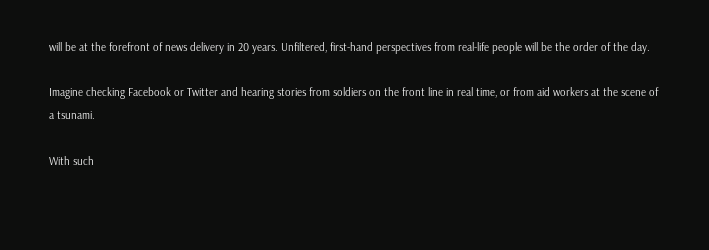will be at the forefront of news delivery in 20 years. Unfiltered, first-hand perspectives from real-life people will be the order of the day.

Imagine checking Facebook or Twitter and hearing stories from soldiers on the front line in real time, or from aid workers at the scene of a tsunami.

With such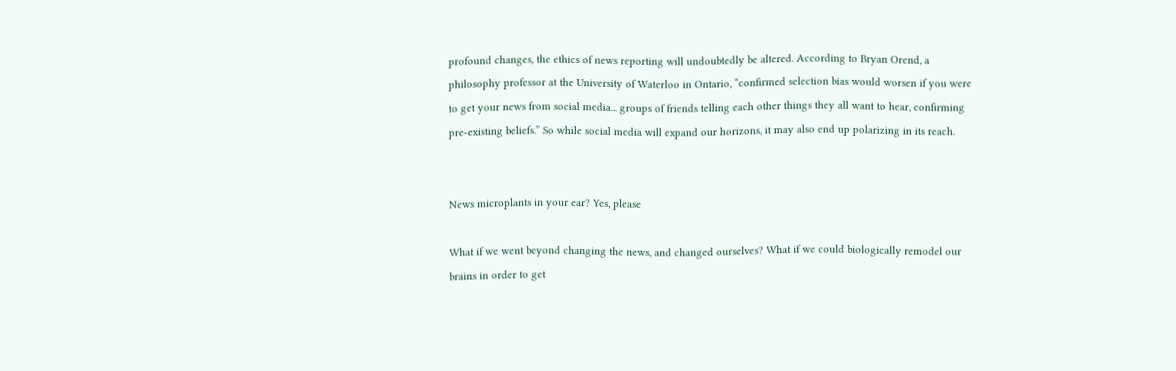profound changes, the ethics of news reporting will undoubtedly be altered. According to Bryan Orend, a philosophy professor at the University of Waterloo in Ontario, “confirmed selection bias would worsen if you were to get your news from social media... groups of friends telling each other things they all want to hear, confirming pre-existing beliefs.” So while social media will expand our horizons, it may also end up polarizing in its reach.


News microplants in your ear? Yes, please

What if we went beyond changing the news, and changed ourselves? What if we could biologically remodel our brains in order to get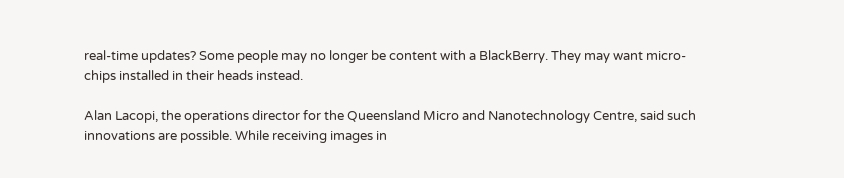real-time updates? Some people may no longer be content with a BlackBerry. They may want micro-chips installed in their heads instead.

Alan Lacopi, the operations director for the Queensland Micro and Nanotechnology Centre, said such innovations are possible. While receiving images in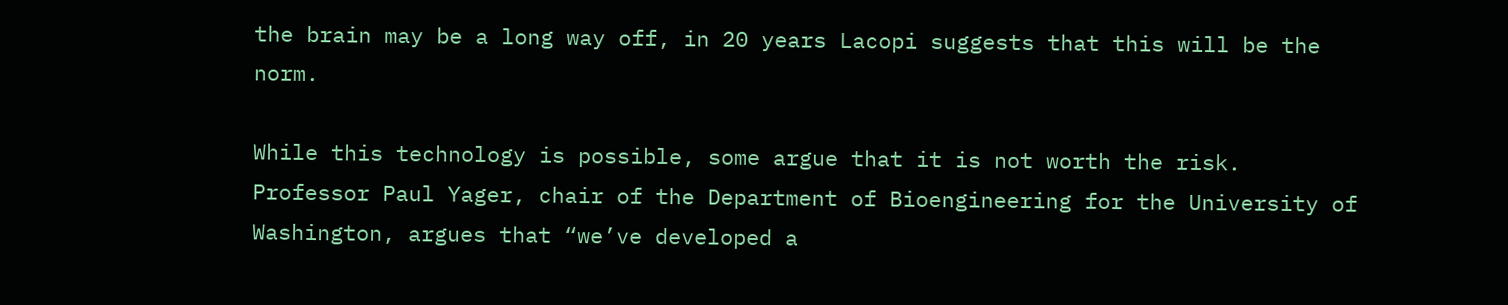the brain may be a long way off, in 20 years Lacopi suggests that this will be the norm.

While this technology is possible, some argue that it is not worth the risk. Professor Paul Yager, chair of the Department of Bioengineering for the University of Washington, argues that “we’ve developed a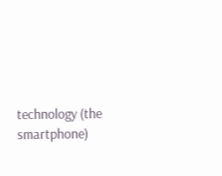technology (the smartphone)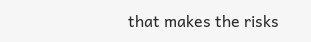that makes the risks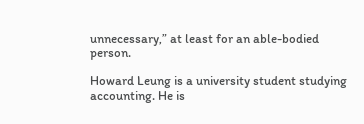unnecessary,” at least for an able-bodied person.

Howard Leung is a university student studying accounting. He is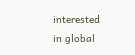interested in global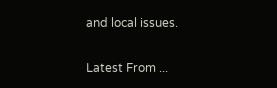and local issues.

Latest From ...